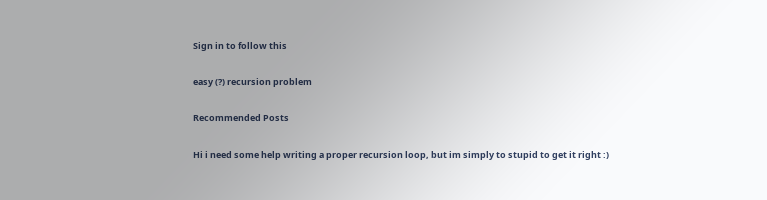Sign in to follow this

easy (?) recursion problem

Recommended Posts

Hi i need some help writing a proper recursion loop, but im simply to stupid to get it right :)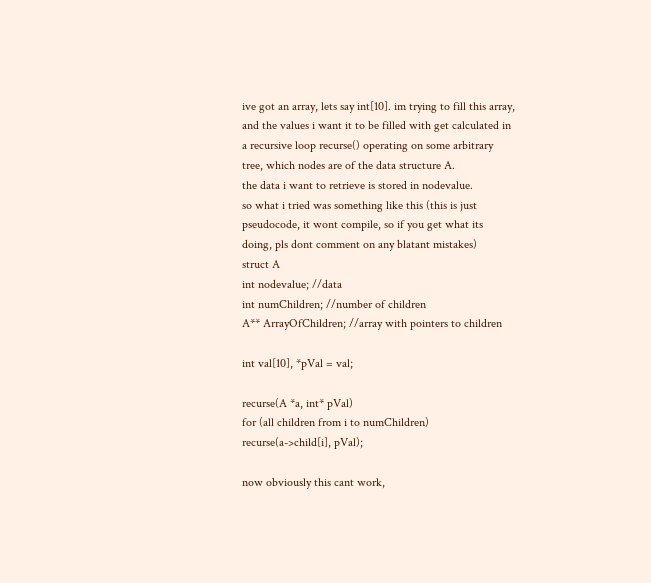ive got an array, lets say int[10]. im trying to fill this array, and the values i want it to be filled with get calculated in a recursive loop recurse() operating on some arbitrary tree, which nodes are of the data structure A.
the data i want to retrieve is stored in nodevalue.
so what i tried was something like this (this is just pseudocode, it wont compile, so if you get what its doing, pls dont comment on any blatant mistakes)
struct A
int nodevalue; //data
int numChildren; //number of children
A** ArrayOfChildren; //array with pointers to children

int val[10], *pVal = val;

recurse(A *a, int* pVal)
for (all children from i to numChildren)
recurse(a->child[i], pVal);

now obviously this cant work,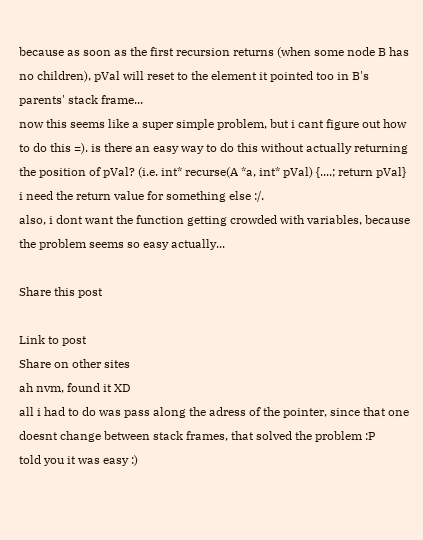because as soon as the first recursion returns (when some node B has no children), pVal will reset to the element it pointed too in B's parents' stack frame...
now this seems like a super simple problem, but i cant figure out how to do this =). is there an easy way to do this without actually returning the position of pVal? (i.e. int* recurse(A *a, int* pVal) {....; return pVal}
i need the return value for something else :/.
also, i dont want the function getting crowded with variables, because the problem seems so easy actually...

Share this post

Link to post
Share on other sites
ah nvm, found it XD
all i had to do was pass along the adress of the pointer, since that one doesnt change between stack frames, that solved the problem :P
told you it was easy :)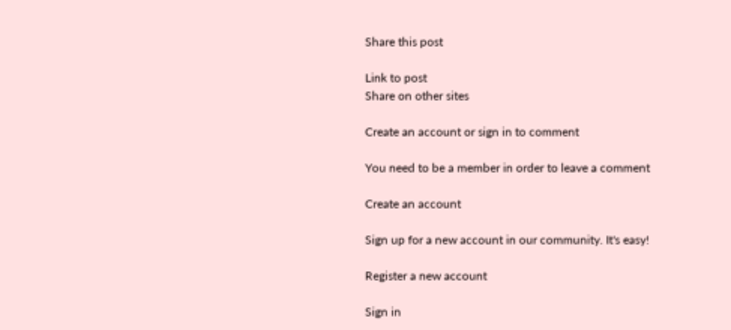Share this post

Link to post
Share on other sites

Create an account or sign in to comment

You need to be a member in order to leave a comment

Create an account

Sign up for a new account in our community. It's easy!

Register a new account

Sign in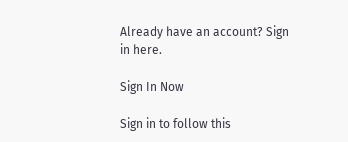Already have an account? Sign in here.

Sign In Now

Sign in to follow this